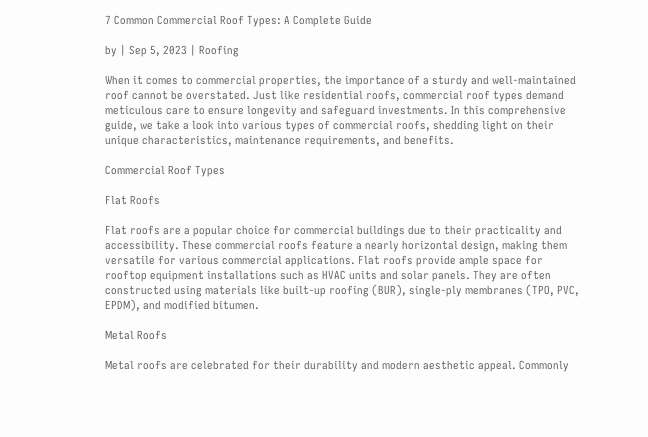7 Common Commercial Roof Types: A Complete Guide

by | Sep 5, 2023 | Roofing

When it comes to commercial properties, the importance of a sturdy and well-maintained roof cannot be overstated. Just like residential roofs, commercial roof types demand meticulous care to ensure longevity and safeguard investments. In this comprehensive guide, we take a look into various types of commercial roofs, shedding light on their unique characteristics, maintenance requirements, and benefits.

Commercial Roof Types

Flat Roofs

Flat roofs are a popular choice for commercial buildings due to their practicality and accessibility. These commercial roofs feature a nearly horizontal design, making them versatile for various commercial applications. Flat roofs provide ample space for rooftop equipment installations such as HVAC units and solar panels. They are often constructed using materials like built-up roofing (BUR), single-ply membranes (TPO, PVC, EPDM), and modified bitumen.

Metal Roofs

Metal roofs are celebrated for their durability and modern aesthetic appeal. Commonly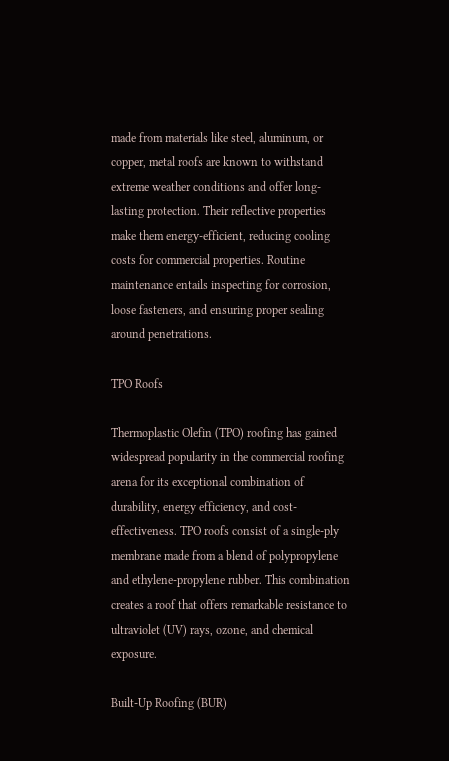made from materials like steel, aluminum, or copper, metal roofs are known to withstand extreme weather conditions and offer long-lasting protection. Their reflective properties make them energy-efficient, reducing cooling costs for commercial properties. Routine maintenance entails inspecting for corrosion, loose fasteners, and ensuring proper sealing around penetrations.

TPO Roofs

Thermoplastic Olefin (TPO) roofing has gained widespread popularity in the commercial roofing arena for its exceptional combination of durability, energy efficiency, and cost-effectiveness. TPO roofs consist of a single-ply membrane made from a blend of polypropylene and ethylene-propylene rubber. This combination creates a roof that offers remarkable resistance to ultraviolet (UV) rays, ozone, and chemical exposure.

Built-Up Roofing (BUR)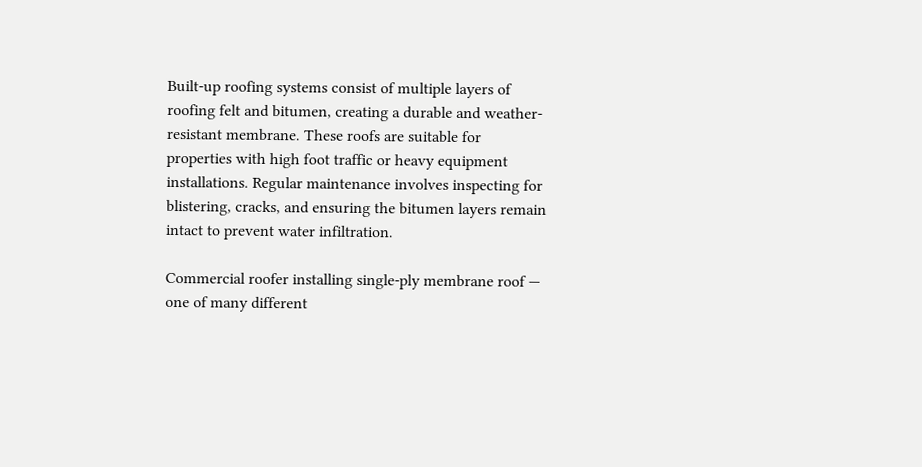Built-up roofing systems consist of multiple layers of roofing felt and bitumen, creating a durable and weather-resistant membrane. These roofs are suitable for properties with high foot traffic or heavy equipment installations. Regular maintenance involves inspecting for blistering, cracks, and ensuring the bitumen layers remain intact to prevent water infiltration.

Commercial roofer installing single-ply membrane roof — one of many different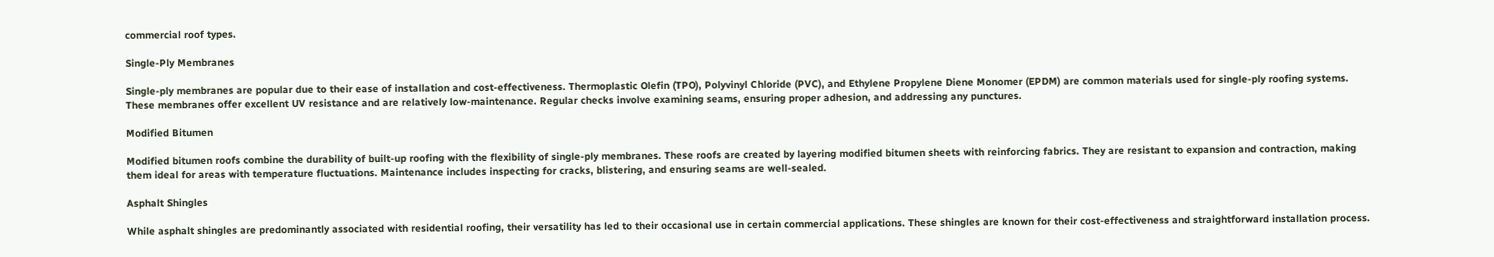commercial roof types.

Single-Ply Membranes

Single-ply membranes are popular due to their ease of installation and cost-effectiveness. Thermoplastic Olefin (TPO), Polyvinyl Chloride (PVC), and Ethylene Propylene Diene Monomer (EPDM) are common materials used for single-ply roofing systems. These membranes offer excellent UV resistance and are relatively low-maintenance. Regular checks involve examining seams, ensuring proper adhesion, and addressing any punctures.

Modified Bitumen

Modified bitumen roofs combine the durability of built-up roofing with the flexibility of single-ply membranes. These roofs are created by layering modified bitumen sheets with reinforcing fabrics. They are resistant to expansion and contraction, making them ideal for areas with temperature fluctuations. Maintenance includes inspecting for cracks, blistering, and ensuring seams are well-sealed.

Asphalt Shingles

While asphalt shingles are predominantly associated with residential roofing, their versatility has led to their occasional use in certain commercial applications. These shingles are known for their cost-effectiveness and straightforward installation process.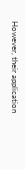However, their application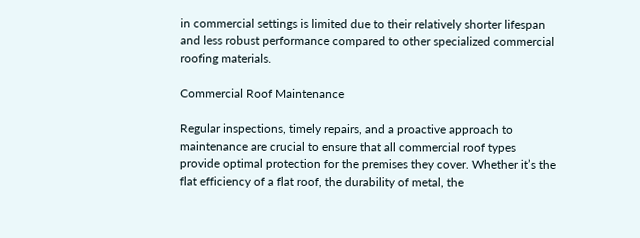in commercial settings is limited due to their relatively shorter lifespan and less robust performance compared to other specialized commercial roofing materials.

Commercial Roof Maintenance

Regular inspections, timely repairs, and a proactive approach to maintenance are crucial to ensure that all commercial roof types provide optimal protection for the premises they cover. Whether it’s the flat efficiency of a flat roof, the durability of metal, the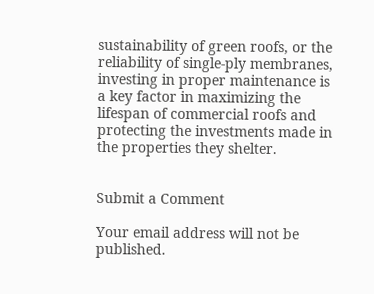sustainability of green roofs, or the reliability of single-ply membranes, investing in proper maintenance is a key factor in maximizing the lifespan of commercial roofs and protecting the investments made in the properties they shelter.


Submit a Comment

Your email address will not be published.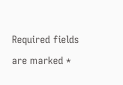Required fields are marked *